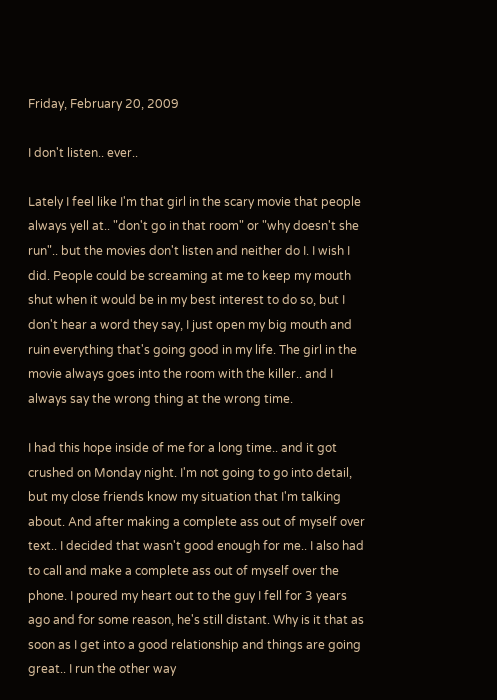Friday, February 20, 2009

I don't listen.. ever..

Lately I feel like I'm that girl in the scary movie that people always yell at.. "don't go in that room" or "why doesn't she run".. but the movies don't listen and neither do I. I wish I did. People could be screaming at me to keep my mouth shut when it would be in my best interest to do so, but I don't hear a word they say, I just open my big mouth and ruin everything that's going good in my life. The girl in the movie always goes into the room with the killer.. and I always say the wrong thing at the wrong time.

I had this hope inside of me for a long time.. and it got crushed on Monday night. I'm not going to go into detail, but my close friends know my situation that I'm talking about. And after making a complete ass out of myself over text.. I decided that wasn't good enough for me.. I also had to call and make a complete ass out of myself over the phone. I poured my heart out to the guy I fell for 3 years ago and for some reason, he's still distant. Why is it that as soon as I get into a good relationship and things are going great.. I run the other way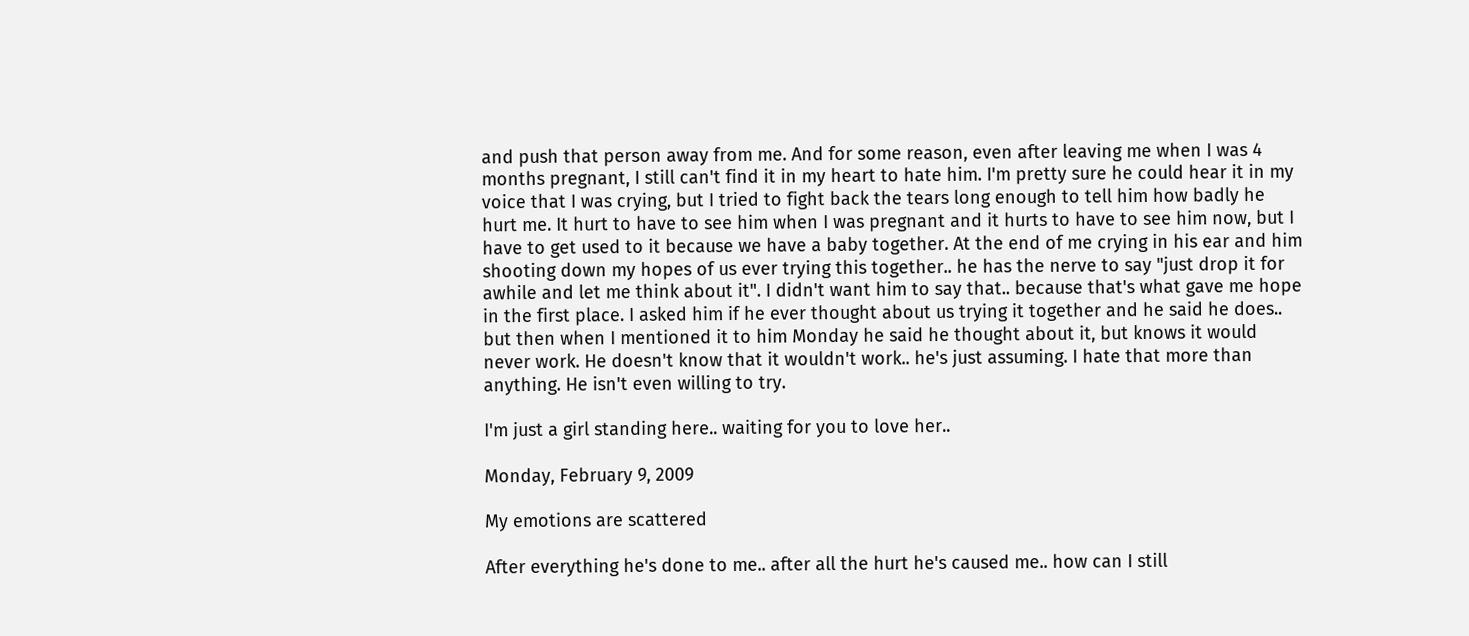and push that person away from me. And for some reason, even after leaving me when I was 4 months pregnant, I still can't find it in my heart to hate him. I'm pretty sure he could hear it in my voice that I was crying, but I tried to fight back the tears long enough to tell him how badly he hurt me. It hurt to have to see him when I was pregnant and it hurts to have to see him now, but I have to get used to it because we have a baby together. At the end of me crying in his ear and him shooting down my hopes of us ever trying this together.. he has the nerve to say "just drop it for awhile and let me think about it". I didn't want him to say that.. because that's what gave me hope in the first place. I asked him if he ever thought about us trying it together and he said he does.. but then when I mentioned it to him Monday he said he thought about it, but knows it would never work. He doesn't know that it wouldn't work.. he's just assuming. I hate that more than anything. He isn't even willing to try.

I'm just a girl standing here.. waiting for you to love her..

Monday, February 9, 2009

My emotions are scattered

After everything he's done to me.. after all the hurt he's caused me.. how can I still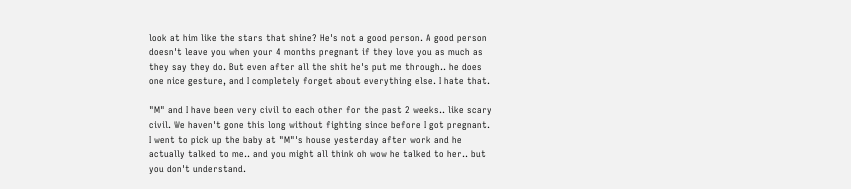look at him like the stars that shine? He's not a good person. A good person doesn't leave you when your 4 months pregnant if they love you as much as they say they do. But even after all the shit he's put me through.. he does one nice gesture, and I completely forget about everything else. I hate that.

"M" and I have been very civil to each other for the past 2 weeks.. like scary civil. We haven't gone this long without fighting since before I got pregnant. I went to pick up the baby at "M"'s house yesterday after work and he actually talked to me.. and you might all think oh wow he talked to her.. but you don't understand.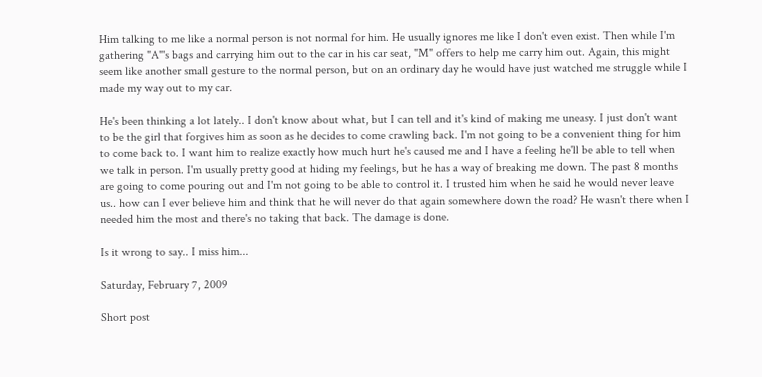Him talking to me like a normal person is not normal for him. He usually ignores me like I don't even exist. Then while I'm gathering "A"'s bags and carrying him out to the car in his car seat, "M" offers to help me carry him out. Again, this might seem like another small gesture to the normal person, but on an ordinary day he would have just watched me struggle while I made my way out to my car.

He's been thinking a lot lately.. I don't know about what, but I can tell and it's kind of making me uneasy. I just don't want to be the girl that forgives him as soon as he decides to come crawling back. I'm not going to be a convenient thing for him to come back to. I want him to realize exactly how much hurt he's caused me and I have a feeling he'll be able to tell when we talk in person. I'm usually pretty good at hiding my feelings, but he has a way of breaking me down. The past 8 months are going to come pouring out and I'm not going to be able to control it. I trusted him when he said he would never leave us.. how can I ever believe him and think that he will never do that again somewhere down the road? He wasn't there when I needed him the most and there's no taking that back. The damage is done.

Is it wrong to say.. I miss him...

Saturday, February 7, 2009

Short post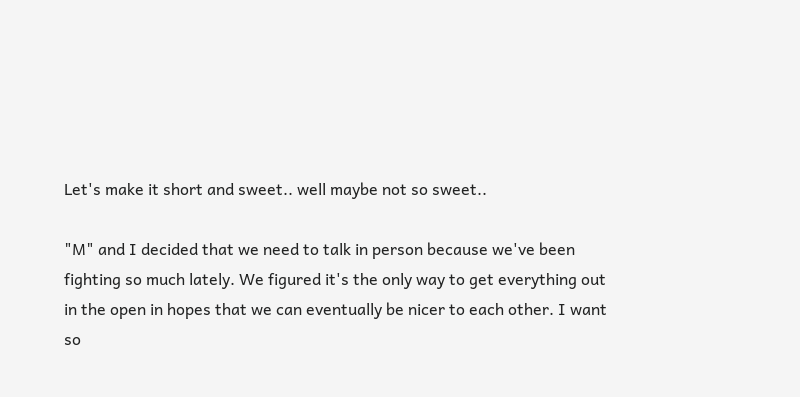Let's make it short and sweet.. well maybe not so sweet..

"M" and I decided that we need to talk in person because we've been fighting so much lately. We figured it's the only way to get everything out in the open in hopes that we can eventually be nicer to each other. I want so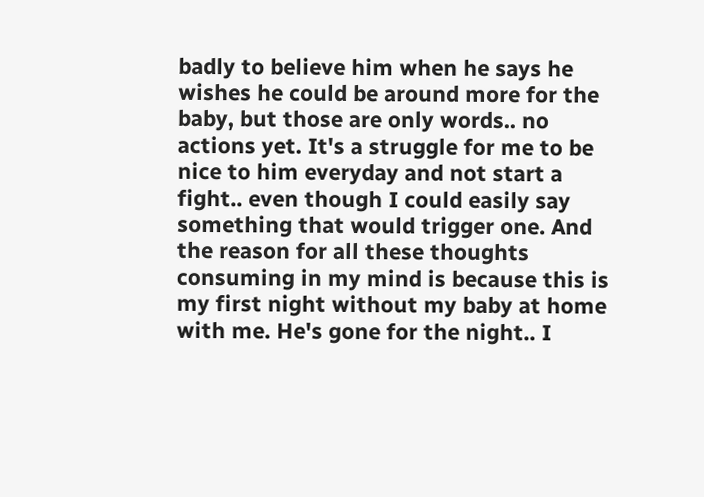badly to believe him when he says he wishes he could be around more for the baby, but those are only words.. no actions yet. It's a struggle for me to be nice to him everyday and not start a fight.. even though I could easily say something that would trigger one. And the reason for all these thoughts consuming in my mind is because this is my first night without my baby at home with me. He's gone for the night.. I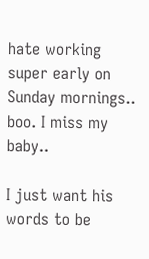hate working super early on Sunday mornings.. boo. I miss my baby..

I just want his words to be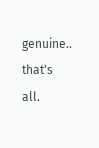genuine.. that's all.